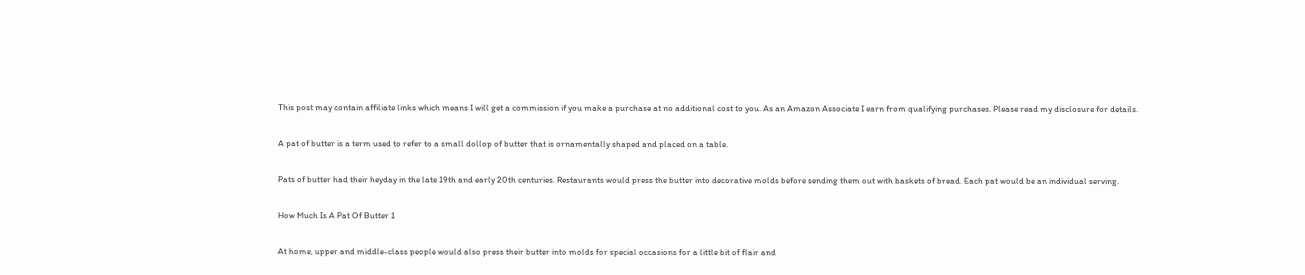This post may contain affiliate links which means I will get a commission if you make a purchase at no additional cost to you. As an Amazon Associate I earn from qualifying purchases. Please read my disclosure for details.

A pat of butter is a term used to refer to a small dollop of butter that is ornamentally shaped and placed on a table.

Pats of butter had their heyday in the late 19th and early 20th centuries. Restaurants would press the butter into decorative molds before sending them out with baskets of bread. Each pat would be an individual serving.

How Much Is A Pat Of Butter 1

At home, upper and middle-class people would also press their butter into molds for special occasions for a little bit of flair and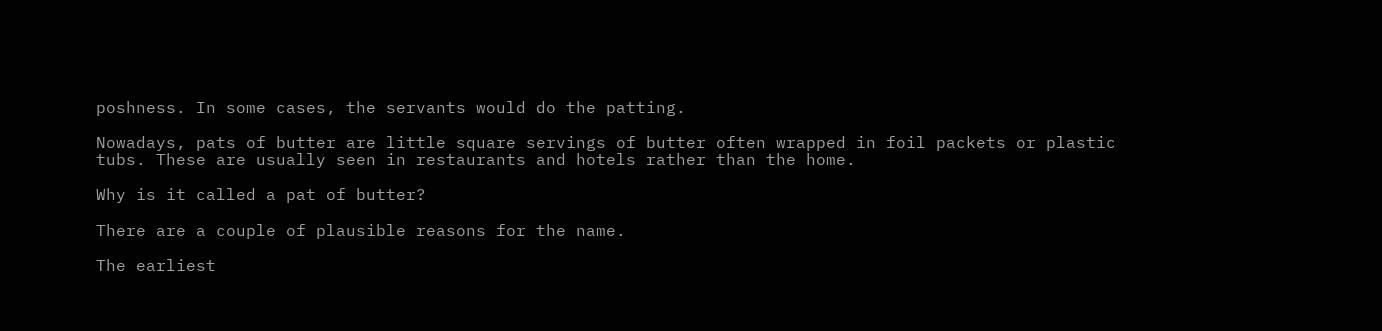poshness. In some cases, the servants would do the patting.

Nowadays, pats of butter are little square servings of butter often wrapped in foil packets or plastic tubs. These are usually seen in restaurants and hotels rather than the home.

Why is it called a pat of butter?

There are a couple of plausible reasons for the name.

The earliest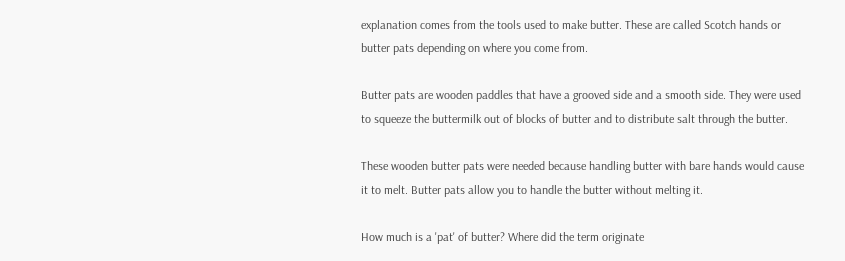explanation comes from the tools used to make butter. These are called Scotch hands or butter pats depending on where you come from.

Butter pats are wooden paddles that have a grooved side and a smooth side. They were used to squeeze the buttermilk out of blocks of butter and to distribute salt through the butter.

These wooden butter pats were needed because handling butter with bare hands would cause it to melt. Butter pats allow you to handle the butter without melting it.

How much is a 'pat' of butter? Where did the term originate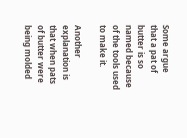Some argue that a pat of butter is so named because of the tools used to make it.

Another explanation is that when pats of butter were being molded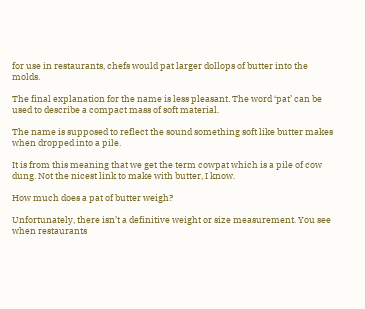for use in restaurants, chefs would pat larger dollops of butter into the molds.

The final explanation for the name is less pleasant. The word ‘pat’ can be used to describe a compact mass of soft material.

The name is supposed to reflect the sound something soft like butter makes when dropped into a pile.

It is from this meaning that we get the term cowpat which is a pile of cow dung. Not the nicest link to make with butter, I know.

How much does a pat of butter weigh?

Unfortunately, there isn’t a definitive weight or size measurement. You see when restaurants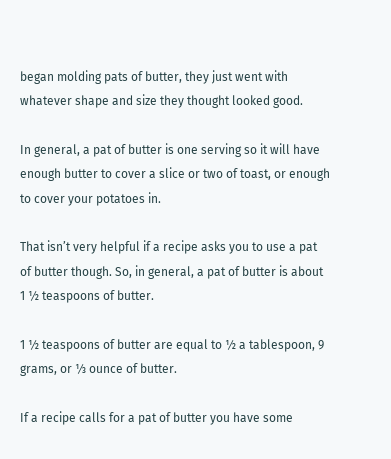began molding pats of butter, they just went with whatever shape and size they thought looked good.

In general, a pat of butter is one serving so it will have enough butter to cover a slice or two of toast, or enough to cover your potatoes in.

That isn’t very helpful if a recipe asks you to use a pat of butter though. So, in general, a pat of butter is about 1 ½ teaspoons of butter.

1 ½ teaspoons of butter are equal to ½ a tablespoon, 9 grams, or ⅓ ounce of butter.

If a recipe calls for a pat of butter you have some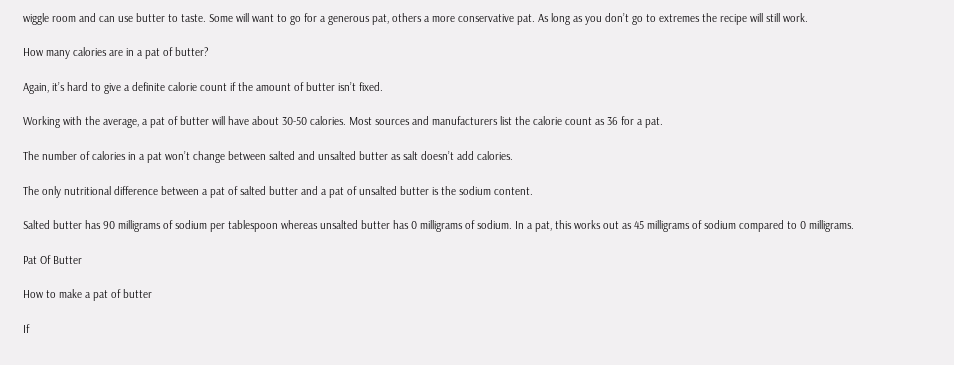wiggle room and can use butter to taste. Some will want to go for a generous pat, others a more conservative pat. As long as you don’t go to extremes the recipe will still work.

How many calories are in a pat of butter?

Again, it’s hard to give a definite calorie count if the amount of butter isn’t fixed.

Working with the average, a pat of butter will have about 30-50 calories. Most sources and manufacturers list the calorie count as 36 for a pat.

The number of calories in a pat won’t change between salted and unsalted butter as salt doesn’t add calories.

The only nutritional difference between a pat of salted butter and a pat of unsalted butter is the sodium content.

Salted butter has 90 milligrams of sodium per tablespoon whereas unsalted butter has 0 milligrams of sodium. In a pat, this works out as 45 milligrams of sodium compared to 0 milligrams.

Pat Of Butter

How to make a pat of butter

If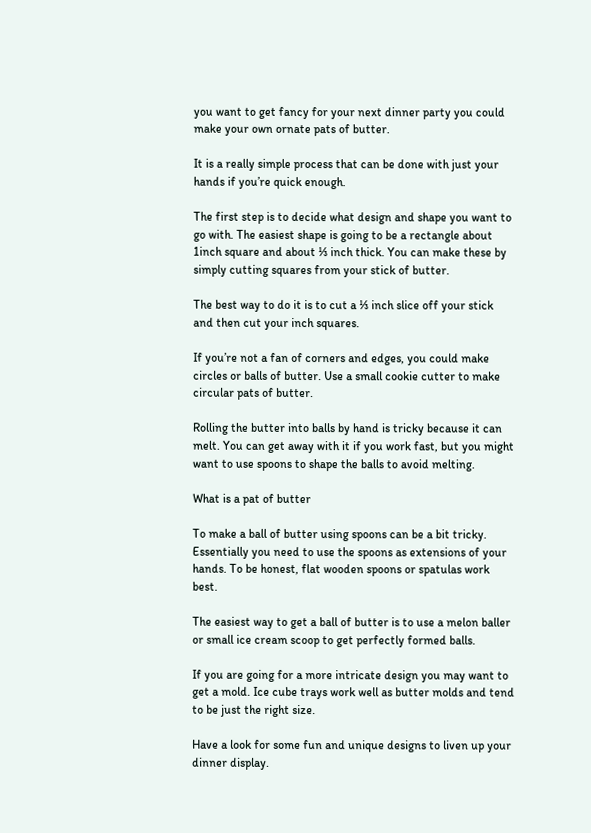you want to get fancy for your next dinner party you could make your own ornate pats of butter.

It is a really simple process that can be done with just your hands if you’re quick enough.

The first step is to decide what design and shape you want to go with. The easiest shape is going to be a rectangle about 1inch square and about ⅓ inch thick. You can make these by simply cutting squares from your stick of butter.

The best way to do it is to cut a ⅓ inch slice off your stick and then cut your inch squares.

If you’re not a fan of corners and edges, you could make circles or balls of butter. Use a small cookie cutter to make circular pats of butter.

Rolling the butter into balls by hand is tricky because it can melt. You can get away with it if you work fast, but you might want to use spoons to shape the balls to avoid melting.

What is a pat of butter

To make a ball of butter using spoons can be a bit tricky. Essentially you need to use the spoons as extensions of your hands. To be honest, flat wooden spoons or spatulas work best.

The easiest way to get a ball of butter is to use a melon baller or small ice cream scoop to get perfectly formed balls.

If you are going for a more intricate design you may want to get a mold. Ice cube trays work well as butter molds and tend to be just the right size.

Have a look for some fun and unique designs to liven up your dinner display.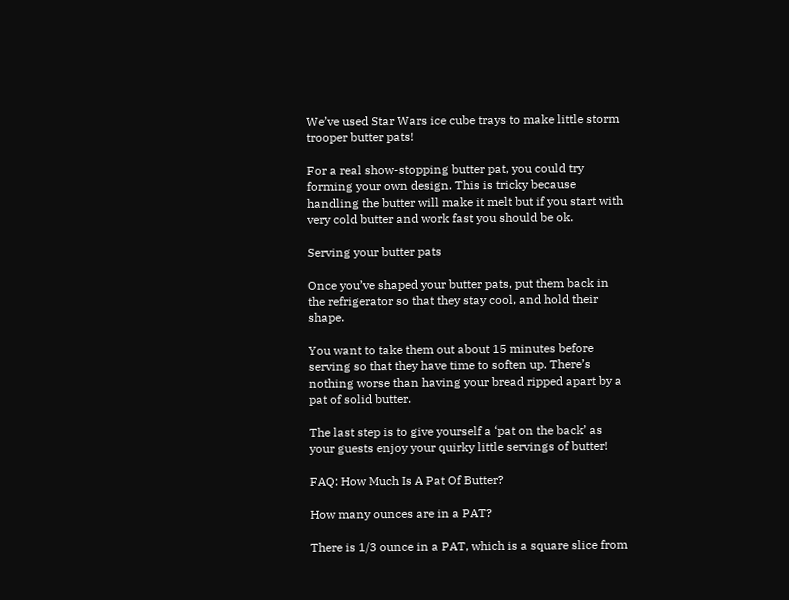We’ve used Star Wars ice cube trays to make little storm trooper butter pats!

For a real show-stopping butter pat, you could try forming your own design. This is tricky because handling the butter will make it melt but if you start with very cold butter and work fast you should be ok.

Serving your butter pats

Once you’ve shaped your butter pats, put them back in the refrigerator so that they stay cool, and hold their shape.

You want to take them out about 15 minutes before serving so that they have time to soften up. There’s nothing worse than having your bread ripped apart by a pat of solid butter.

The last step is to give yourself a ‘pat on the back’ as your guests enjoy your quirky little servings of butter!

FAQ: How Much Is A Pat Of Butter?

How many ounces are in a PAT?

There is 1/3 ounce in a PAT, which is a square slice from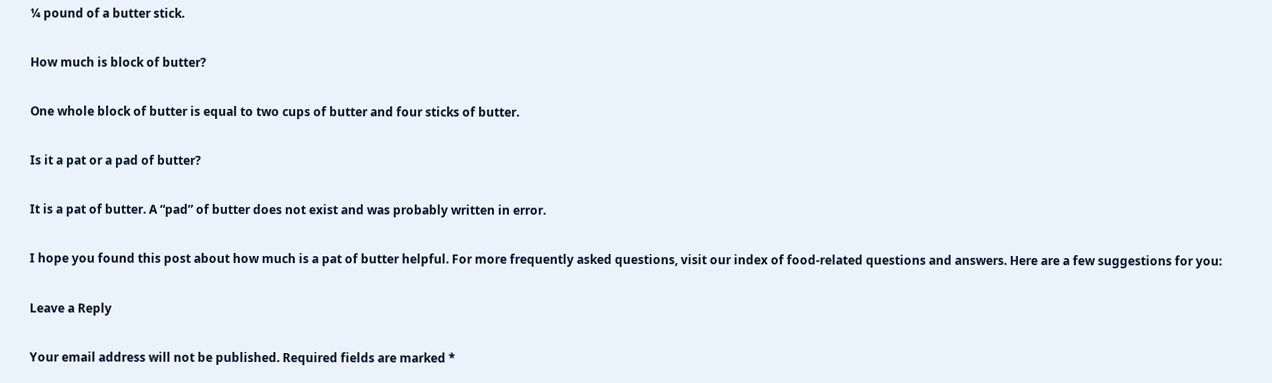¼ pound of a butter stick.

How much is block of butter?

One whole block of butter is equal to two cups of butter and four sticks of butter.

Is it a pat or a pad of butter?

It is a pat of butter. A “pad” of butter does not exist and was probably written in error.

I hope you found this post about how much is a pat of butter helpful. For more frequently asked questions, visit our index of food-related questions and answers. Here are a few suggestions for you:

Leave a Reply

Your email address will not be published. Required fields are marked *